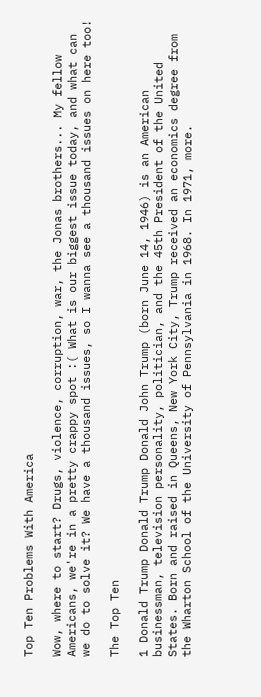Top Ten Problems With America

Wow, where to start? Drugs, violence, corruption, war, the Jonas brothers... My fellow Americans, we're in a pretty crappy spot :( What is our biggest issue today, and what can we do to solve it? We have a thousand issues, so I wanna see a thousand issues on here too!

The Top Ten

1 Donald Trump Donald Trump Donald John Trump (born June 14, 1946) is an American businessman, television personality, politician, and the 45th President of the United States. Born and raised in Queens, New York City, Trump received an economics degree from the Wharton School of the University of Pennsylvania in 1968. In 1971, more.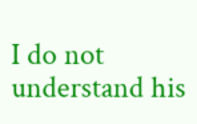I do not understand his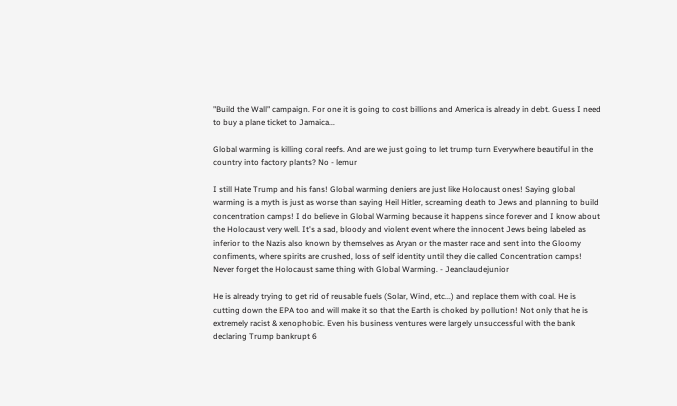"Build the Wall" campaign. For one it is going to cost billions and America is already in debt. Guess I need to buy a plane ticket to Jamaica...

Global warming is killing coral reefs. And are we just going to let trump turn Everywhere beautiful in the country into factory plants? No - lemur

I still Hate Trump and his fans! Global warming deniers are just like Holocaust ones! Saying global warming is a myth is just as worse than saying Heil Hitler, screaming death to Jews and planning to build concentration camps! I do believe in Global Warming because it happens since forever and I know about the Holocaust very well. It's a sad, bloody and violent event where the innocent Jews being labeled as inferior to the Nazis also known by themselves as Aryan or the master race and sent into the Gloomy confiments, where spirits are crushed, loss of self identity until they die called Concentration camps! Never forget the Holocaust same thing with Global Warming. - Jeanclaudejunior

He is already trying to get rid of reusable fuels (Solar, Wind, etc...) and replace them with coal. He is cutting down the EPA too and will make it so that the Earth is choked by pollution! Not only that he is extremely racist & xenophobic. Even his business ventures were largely unsuccessful with the bank declaring Trump bankrupt 6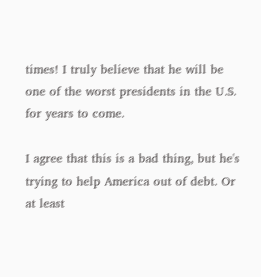times! I truly believe that he will be one of the worst presidents in the U.S. for years to come.

I agree that this is a bad thing, but he's trying to help America out of debt. Or at least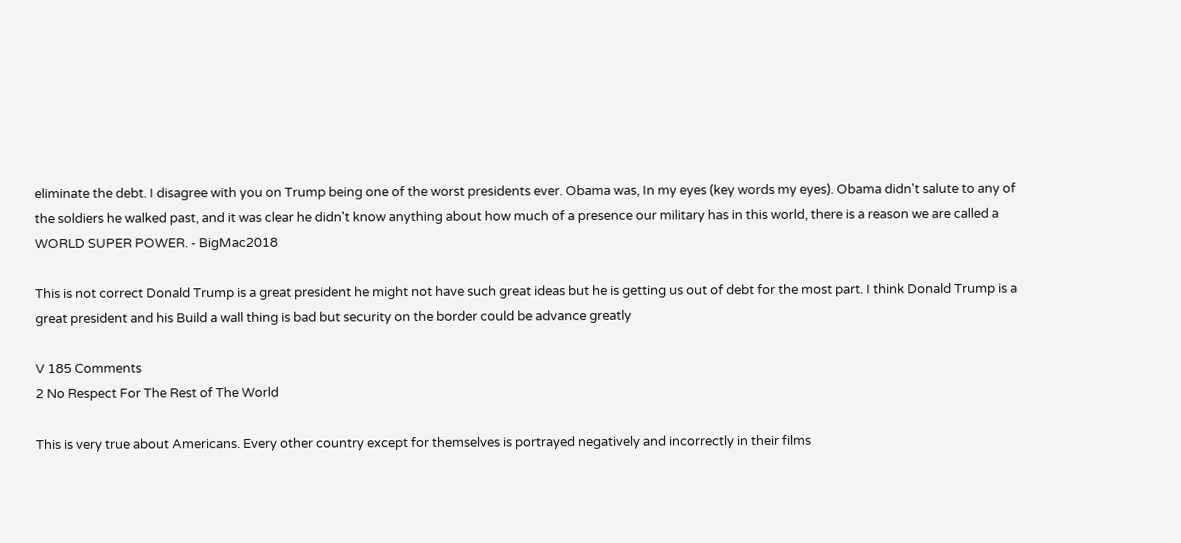eliminate the debt. I disagree with you on Trump being one of the worst presidents ever. Obama was, In my eyes (key words my eyes). Obama didn't salute to any of the soldiers he walked past, and it was clear he didn't know anything about how much of a presence our military has in this world, there is a reason we are called a WORLD SUPER POWER. - BigMac2018

This is not correct Donald Trump is a great president he might not have such great ideas but he is getting us out of debt for the most part. I think Donald Trump is a great president and his Build a wall thing is bad but security on the border could be advance greatly

V 185 Comments
2 No Respect For The Rest of The World

This is very true about Americans. Every other country except for themselves is portrayed negatively and incorrectly in their films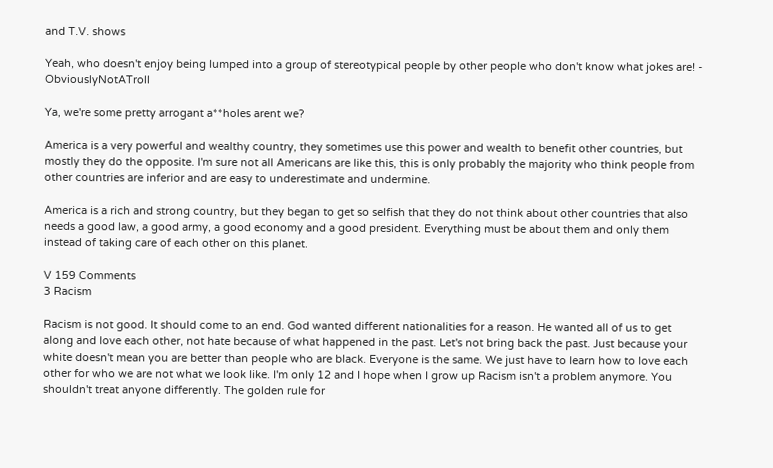and T.V. shows

Yeah, who doesn't enjoy being lumped into a group of stereotypical people by other people who don't know what jokes are! - ObviouslyNotATroll

Ya, we're some pretty arrogant a**holes arent we?

America is a very powerful and wealthy country, they sometimes use this power and wealth to benefit other countries, but mostly they do the opposite. I'm sure not all Americans are like this, this is only probably the majority who think people from other countries are inferior and are easy to underestimate and undermine.

America is a rich and strong country, but they began to get so selfish that they do not think about other countries that also needs a good law, a good army, a good economy and a good president. Everything must be about them and only them instead of taking care of each other on this planet.

V 159 Comments
3 Racism

Racism is not good. It should come to an end. God wanted different nationalities for a reason. He wanted all of us to get along and love each other, not hate because of what happened in the past. Let's not bring back the past. Just because your white doesn't mean you are better than people who are black. Everyone is the same. We just have to learn how to love each other for who we are not what we look like. I'm only 12 and I hope when I grow up Racism isn't a problem anymore. You shouldn't treat anyone differently. The golden rule for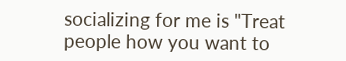socializing for me is "Treat people how you want to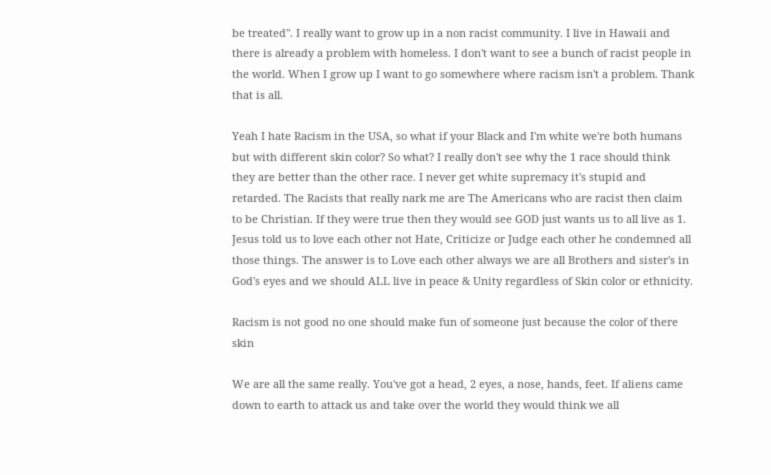be treated". I really want to grow up in a non racist community. I live in Hawaii and there is already a problem with homeless. I don't want to see a bunch of racist people in the world. When I grow up I want to go somewhere where racism isn't a problem. Thank that is all.

Yeah I hate Racism in the USA, so what if your Black and I'm white we're both humans but with different skin color? So what? I really don't see why the 1 race should think they are better than the other race. I never get white supremacy it's stupid and retarded. The Racists that really nark me are The Americans who are racist then claim to be Christian. If they were true then they would see GOD just wants us to all live as 1. Jesus told us to love each other not Hate, Criticize or Judge each other he condemned all those things. The answer is to Love each other always we are all Brothers and sister's in God's eyes and we should ALL live in peace & Unity regardless of Skin color or ethnicity.

Racism is not good no one should make fun of someone just because the color of there skin

We are all the same really. You've got a head, 2 eyes, a nose, hands, feet. If aliens came down to earth to attack us and take over the world they would think we all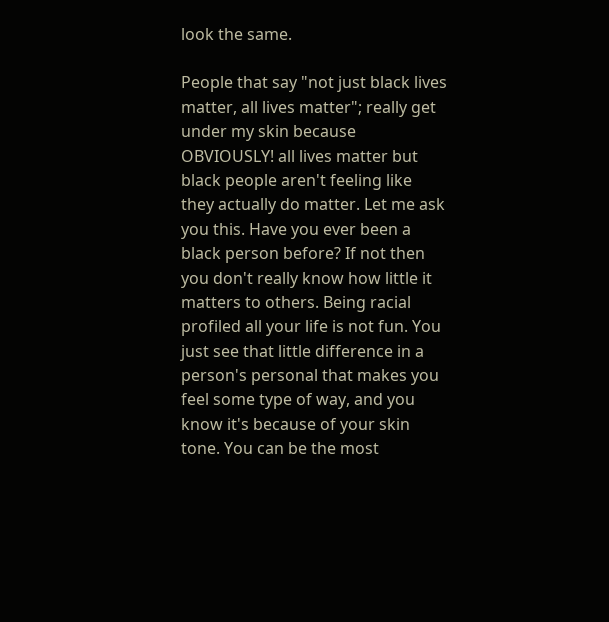look the same.

People that say "not just black lives matter, all lives matter"; really get under my skin because OBVIOUSLY! all lives matter but black people aren't feeling like they actually do matter. Let me ask you this. Have you ever been a black person before? If not then you don't really know how little it matters to others. Being racial profiled all your life is not fun. You just see that little difference in a person's personal that makes you feel some type of way, and you know it's because of your skin tone. You can be the most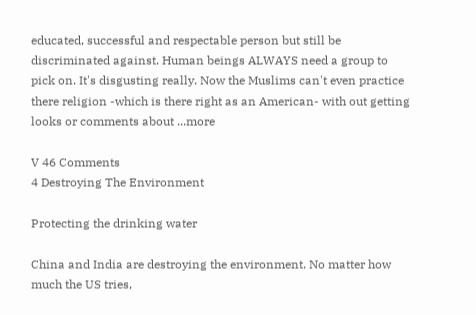educated, successful and respectable person but still be discriminated against. Human beings ALWAYS need a group to pick on. It's disgusting really. Now the Muslims can't even practice there religion -which is there right as an American- with out getting looks or comments about ...more

V 46 Comments
4 Destroying The Environment

Protecting the drinking water

China and India are destroying the environment. No matter how much the US tries,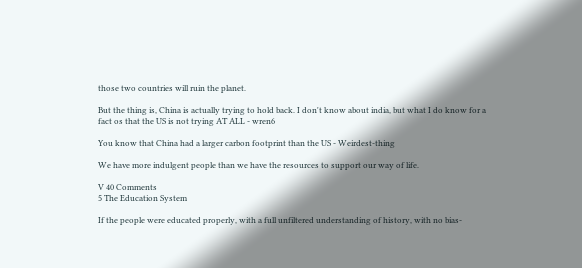those two countries will ruin the planet.

But the thing is, China is actually trying to hold back. I don't know about india, but what I do know for a fact os that the US is not trying AT ALL - wren6

You know that China had a larger carbon footprint than the US - Weirdest-thing

We have more indulgent people than we have the resources to support our way of life.

V 40 Comments
5 The Education System

If the people were educated properly, with a full unfiltered understanding of history, with no bias-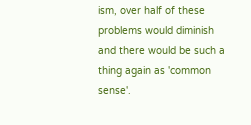ism, over half of these problems would diminish and there would be such a thing again as 'common sense'.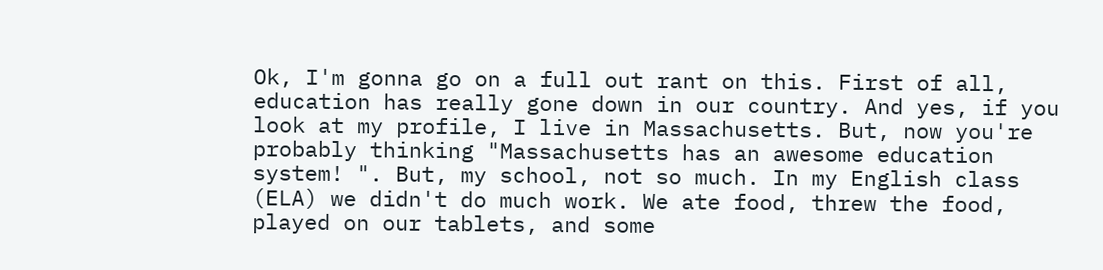Ok, I'm gonna go on a full out rant on this. First of all, education has really gone down in our country. And yes, if you look at my profile, I live in Massachusetts. But, now you're probably thinking "Massachusetts has an awesome education system! ". But, my school, not so much. In my English class (ELA) we didn't do much work. We ate food, threw the food, played on our tablets, and some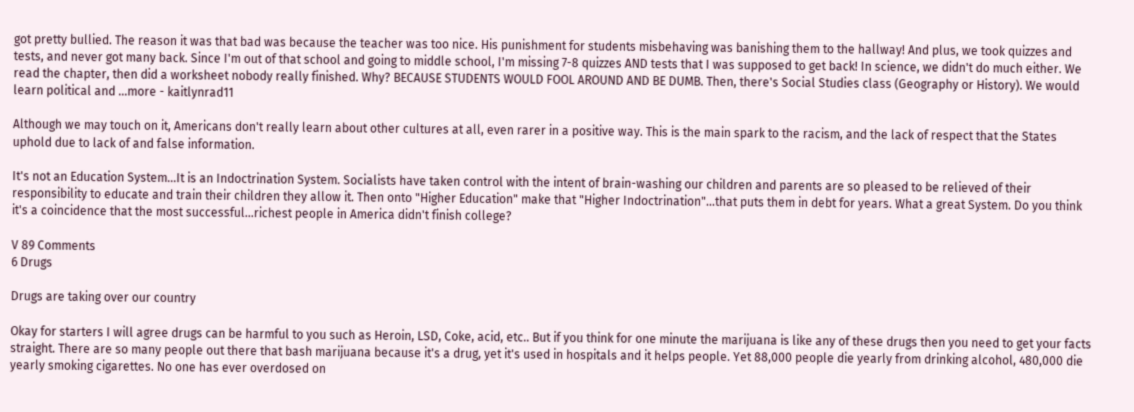got pretty bullied. The reason it was that bad was because the teacher was too nice. His punishment for students misbehaving was banishing them to the hallway! And plus, we took quizzes and tests, and never got many back. Since I'm out of that school and going to middle school, I'm missing 7-8 quizzes AND tests that I was supposed to get back! In science, we didn't do much either. We read the chapter, then did a worksheet nobody really finished. Why? BECAUSE STUDENTS WOULD FOOL AROUND AND BE DUMB. Then, there's Social Studies class (Geography or History). We would learn political and ...more - kaitlynrad11

Although we may touch on it, Americans don't really learn about other cultures at all, even rarer in a positive way. This is the main spark to the racism, and the lack of respect that the States uphold due to lack of and false information.

It's not an Education System...It is an Indoctrination System. Socialists have taken control with the intent of brain-washing our children and parents are so pleased to be relieved of their responsibility to educate and train their children they allow it. Then onto "Higher Education" make that "Higher Indoctrination"...that puts them in debt for years. What a great System. Do you think it's a coincidence that the most successful...richest people in America didn't finish college?

V 89 Comments
6 Drugs

Drugs are taking over our country

Okay for starters I will agree drugs can be harmful to you such as Heroin, LSD, Coke, acid, etc.. But if you think for one minute the marijuana is like any of these drugs then you need to get your facts straight. There are so many people out there that bash marijuana because it's a drug, yet it's used in hospitals and it helps people. Yet 88,000 people die yearly from drinking alcohol, 480,000 die yearly smoking cigarettes. No one has ever overdosed on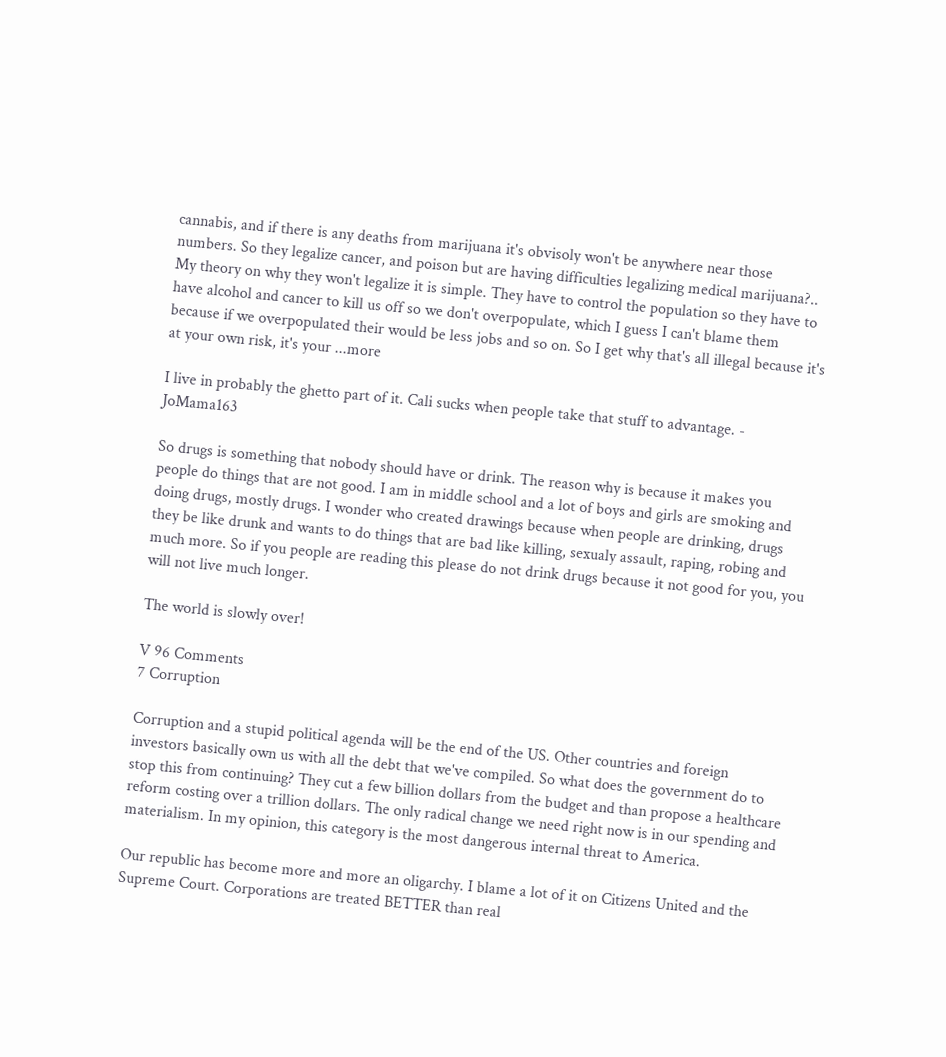cannabis, and if there is any deaths from marijuana it's obvisoly won't be anywhere near those numbers. So they legalize cancer, and poison but are having difficulties legalizing medical marijuana?.. My theory on why they won't legalize it is simple. They have to control the population so they have to have alcohol and cancer to kill us off so we don't overpopulate, which I guess I can't blame them because if we overpopulated their would be less jobs and so on. So I get why that's all illegal because it's at your own risk, it's your ...more

I live in probably the ghetto part of it. Cali sucks when people take that stuff to advantage. - JoMama163

So drugs is something that nobody should have or drink. The reason why is because it makes you people do things that are not good. I am in middle school and a lot of boys and girls are smoking and doing drugs, mostly drugs. I wonder who created drawings because when people are drinking, drugs they be like drunk and wants to do things that are bad like killing, sexualy assault, raping, robing and much more. So if you people are reading this please do not drink drugs because it not good for you, you will not live much longer.

The world is slowly over!

V 96 Comments
7 Corruption

Corruption and a stupid political agenda will be the end of the US. Other countries and foreign investors basically own us with all the debt that we've compiled. So what does the government do to stop this from continuing? They cut a few billion dollars from the budget and than propose a healthcare reform costing over a trillion dollars. The only radical change we need right now is in our spending and materialism. In my opinion, this category is the most dangerous internal threat to America.

Our republic has become more and more an oligarchy. I blame a lot of it on Citizens United and the Supreme Court. Corporations are treated BETTER than real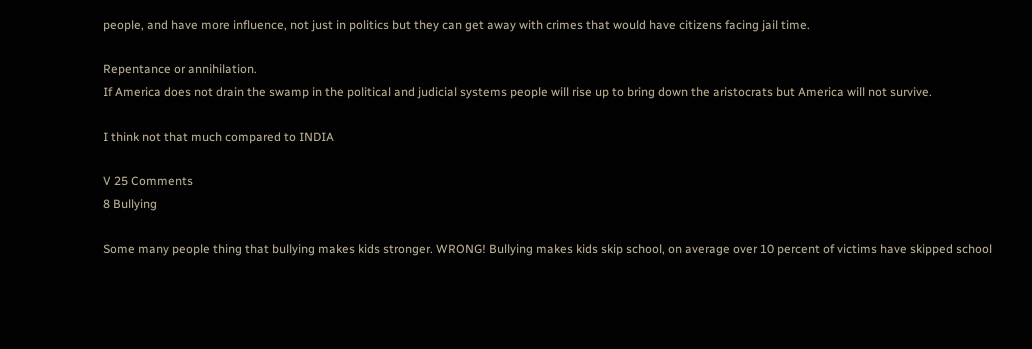people, and have more influence, not just in politics but they can get away with crimes that would have citizens facing jail time.

Repentance or annihilation.
If America does not drain the swamp in the political and judicial systems people will rise up to bring down the aristocrats but America will not survive.

I think not that much compared to INDIA

V 25 Comments
8 Bullying

Some many people thing that bullying makes kids stronger. WRONG! Bullying makes kids skip school, on average over 10 percent of victims have skipped school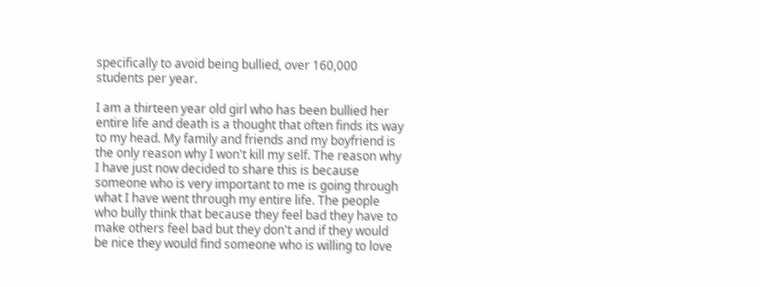specifically to avoid being bullied, over 160,000 students per year.

I am a thirteen year old girl who has been bullied her entire life and death is a thought that often finds its way to my head. My family and friends and my boyfriend is the only reason why I won't kill my self. The reason why I have just now decided to share this is because someone who is very important to me is going through what I have went through my entire life. The people who bully think that because they feel bad they have to make others feel bad but they don't and if they would be nice they would find someone who is willing to love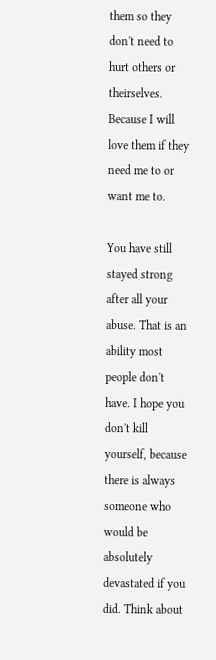them so they don't need to hurt others or theirselves. Because I will love them if they need me to or want me to.

You have still stayed strong after all your abuse. That is an ability most people don't have. I hope you don't kill yourself, because there is always someone who would be absolutely devastated if you did. Think about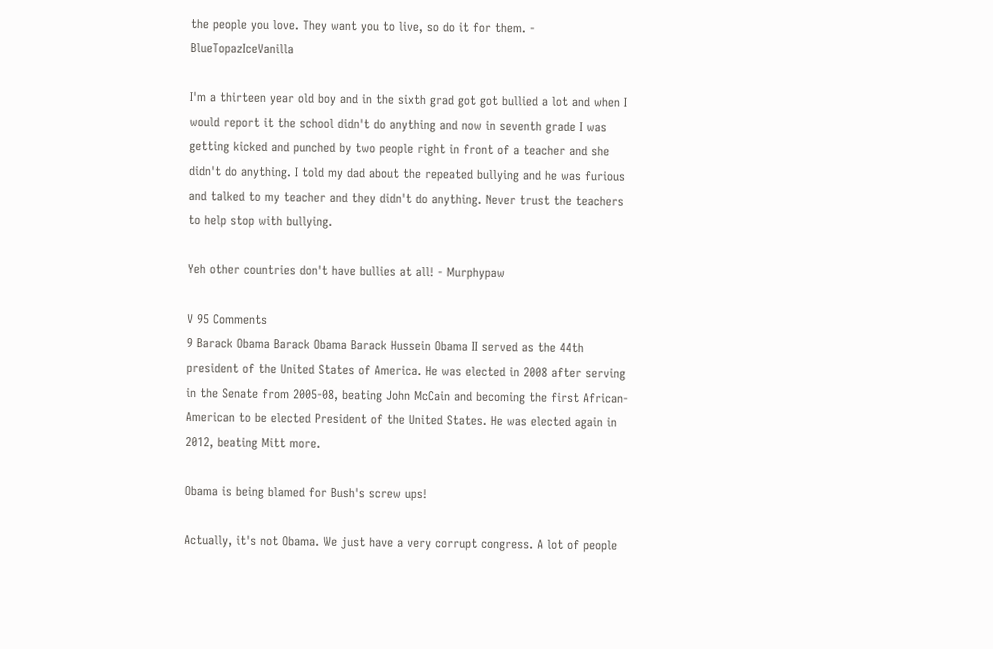the people you love. They want you to live, so do it for them. - BlueTopazIceVanilla

I'm a thirteen year old boy and in the sixth grad got got bullied a lot and when I would report it the school didn't do anything and now in seventh grade I was getting kicked and punched by two people right in front of a teacher and she didn't do anything. I told my dad about the repeated bullying and he was furious and talked to my teacher and they didn't do anything. Never trust the teachers to help stop with bullying.

Yeh other countries don't have bullies at all! - Murphypaw

V 95 Comments
9 Barack Obama Barack Obama Barack Hussein Obama II served as the 44th president of the United States of America. He was elected in 2008 after serving in the Senate from 2005-08, beating John McCain and becoming the first African-American to be elected President of the United States. He was elected again in 2012, beating Mitt more.

Obama is being blamed for Bush's screw ups!

Actually, it's not Obama. We just have a very corrupt congress. A lot of people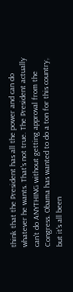think that the President has all the power and can do whatever he wants. That's not true. The President actually can't do ANYTHING without getting approval from the Congress. Obama has wanted to do a ton for this country, but it's all been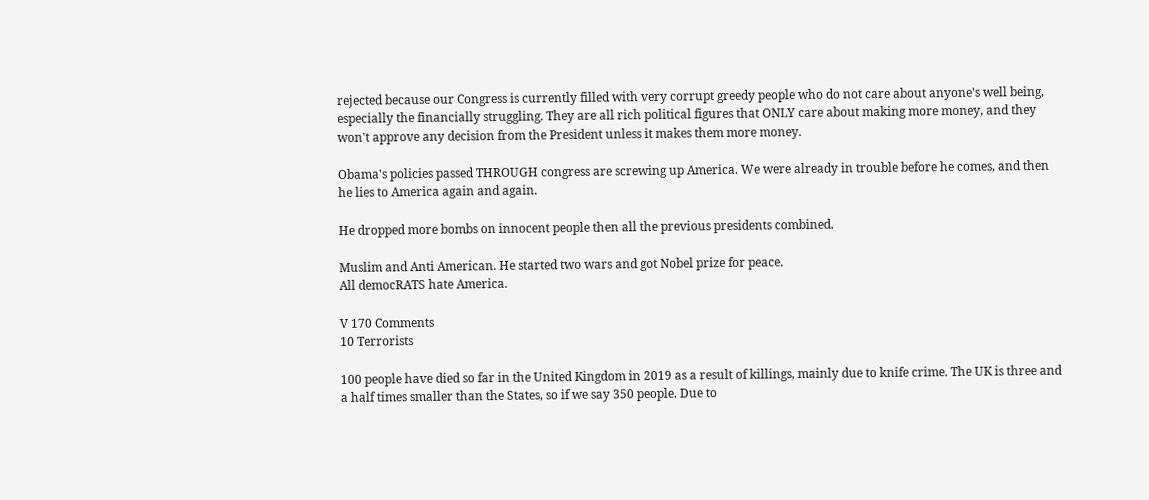rejected because our Congress is currently filled with very corrupt greedy people who do not care about anyone's well being, especially the financially struggling. They are all rich political figures that ONLY care about making more money, and they won't approve any decision from the President unless it makes them more money.

Obama's policies passed THROUGH congress are screwing up America. We were already in trouble before he comes, and then he lies to America again and again.

He dropped more bombs on innocent people then all the previous presidents combined.

Muslim and Anti American. He started two wars and got Nobel prize for peace.
All democRATS hate America.

V 170 Comments
10 Terrorists

100 people have died so far in the United Kingdom in 2019 as a result of killings, mainly due to knife crime. The UK is three and a half times smaller than the States, so if we say 350 people. Due to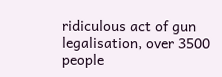ridiculous act of gun legalisation, over 3500 people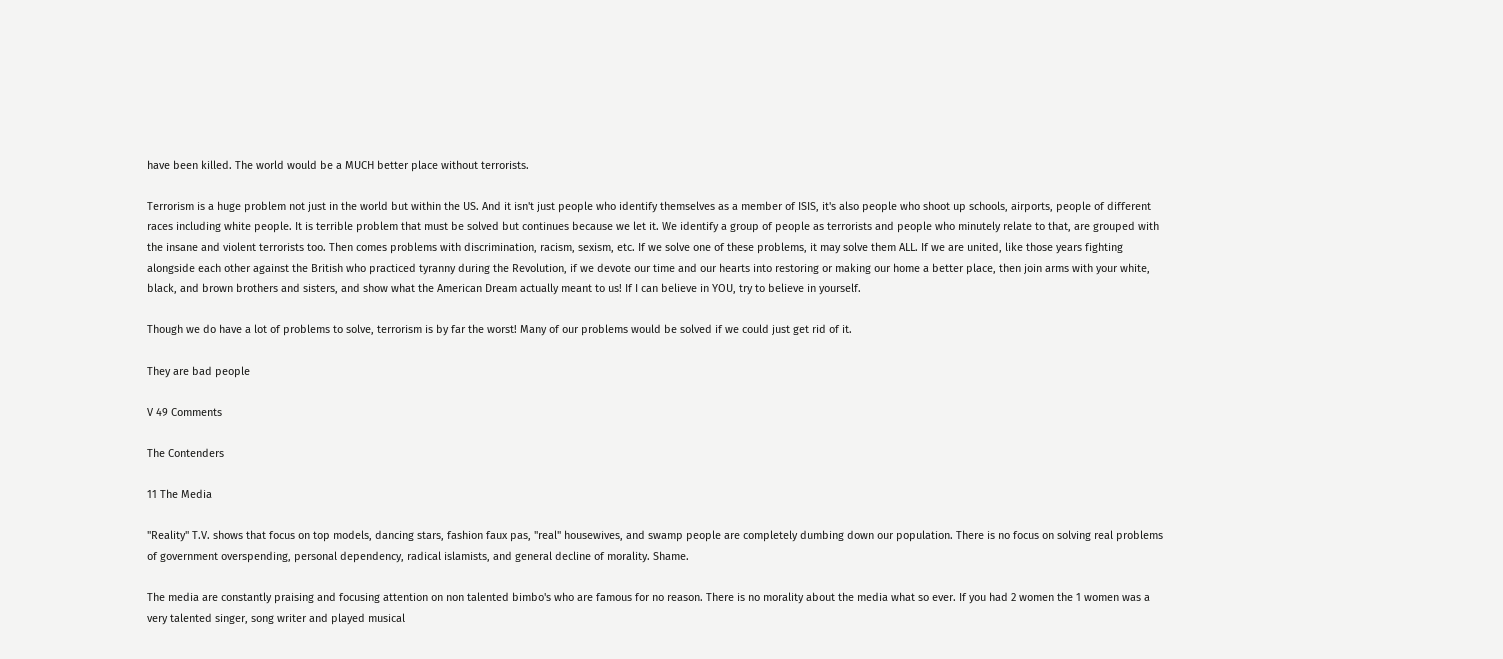have been killed. The world would be a MUCH better place without terrorists.

Terrorism is a huge problem not just in the world but within the US. And it isn't just people who identify themselves as a member of ISIS, it's also people who shoot up schools, airports, people of different races including white people. It is terrible problem that must be solved but continues because we let it. We identify a group of people as terrorists and people who minutely relate to that, are grouped with the insane and violent terrorists too. Then comes problems with discrimination, racism, sexism, etc. If we solve one of these problems, it may solve them ALL. If we are united, like those years fighting alongside each other against the British who practiced tyranny during the Revolution, if we devote our time and our hearts into restoring or making our home a better place, then join arms with your white, black, and brown brothers and sisters, and show what the American Dream actually meant to us! If I can believe in YOU, try to believe in yourself.

Though we do have a lot of problems to solve, terrorism is by far the worst! Many of our problems would be solved if we could just get rid of it.

They are bad people

V 49 Comments

The Contenders

11 The Media

"Reality" T.V. shows that focus on top models, dancing stars, fashion faux pas, "real" housewives, and swamp people are completely dumbing down our population. There is no focus on solving real problems of government overspending, personal dependency, radical islamists, and general decline of morality. Shame.

The media are constantly praising and focusing attention on non talented bimbo's who are famous for no reason. There is no morality about the media what so ever. If you had 2 women the 1 women was a very talented singer, song writer and played musical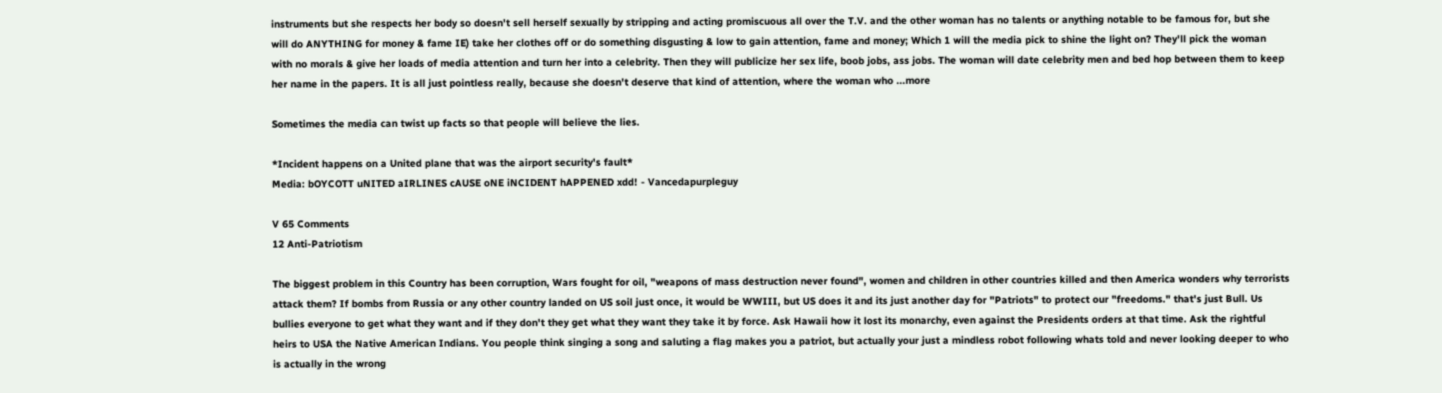instruments but she respects her body so doesn't sell herself sexually by stripping and acting promiscuous all over the T.V. and the other woman has no talents or anything notable to be famous for, but she will do ANYTHING for money & fame IE) take her clothes off or do something disgusting & low to gain attention, fame and money; Which 1 will the media pick to shine the light on? They'll pick the woman with no morals & give her loads of media attention and turn her into a celebrity. Then they will publicize her sex life, boob jobs, ass jobs. The woman will date celebrity men and bed hop between them to keep her name in the papers. It is all just pointless really, because she doesn't deserve that kind of attention, where the woman who ...more

Sometimes the media can twist up facts so that people will believe the lies.

*Incident happens on a United plane that was the airport security's fault*
Media: bOYCOTT uNITED aIRLINES cAUSE oNE iNCIDENT hAPPENED xdd! - Vancedapurpleguy

V 65 Comments
12 Anti-Patriotism

The biggest problem in this Country has been corruption, Wars fought for oil, "weapons of mass destruction never found", women and children in other countries killed and then America wonders why terrorists attack them? If bombs from Russia or any other country landed on US soil just once, it would be WWIII, but US does it and its just another day for "Patriots" to protect our "freedoms." that's just Bull. Us bullies everyone to get what they want and if they don't they get what they want they take it by force. Ask Hawaii how it lost its monarchy, even against the Presidents orders at that time. Ask the rightful heirs to USA the Native American Indians. You people think singing a song and saluting a flag makes you a patriot, but actually your just a mindless robot following whats told and never looking deeper to who is actually in the wrong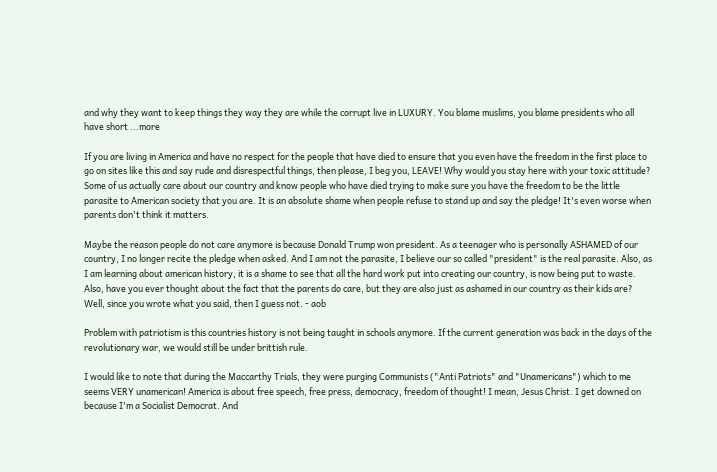and why they want to keep things they way they are while the corrupt live in LUXURY. You blame muslims, you blame presidents who all have short ...more

If you are living in America and have no respect for the people that have died to ensure that you even have the freedom in the first place to go on sites like this and say rude and disrespectful things, then please, I beg you, LEAVE! Why would you stay here with your toxic attitude? Some of us actually care about our country and know people who have died trying to make sure you have the freedom to be the little parasite to American society that you are. It is an absolute shame when people refuse to stand up and say the pledge! It's even worse when parents don't think it matters.

Maybe the reason people do not care anymore is because Donald Trump won president. As a teenager who is personally ASHAMED of our country, I no longer recite the pledge when asked. And I am not the parasite, I believe our so called "president" is the real parasite. Also, as I am learning about american history, it is a shame to see that all the hard work put into creating our country, is now being put to waste. Also, have you ever thought about the fact that the parents do care, but they are also just as ashamed in our country as their kids are? Well, since you wrote what you said, then I guess not. - aob

Problem with patriotism is this countries history is not being taught in schools anymore. If the current generation was back in the days of the revolutionary war, we would still be under brittish rule.

I would like to note that during the Maccarthy Trials, they were purging Communists ("Anti Patriots" and "Unamericans") which to me seems VERY unamerican! America is about free speech, free press, democracy, freedom of thought! I mean, Jesus Christ. I get downed on because I'm a Socialist Democrat. And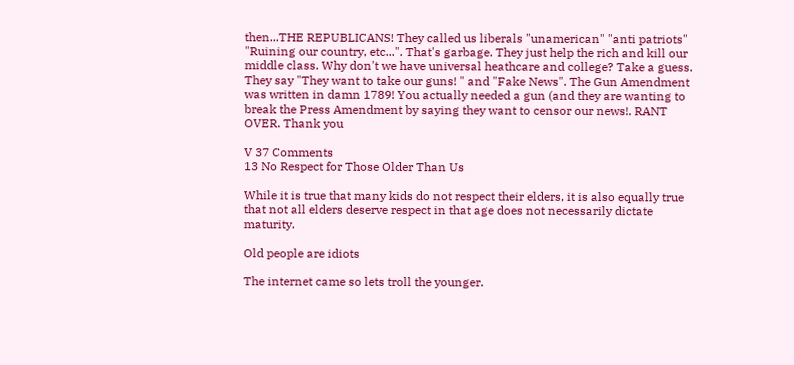then...THE REPUBLICANS! They called us liberals "unamerican" "anti patriots" "Ruining our country, etc...". That's garbage. They just help the rich and kill our middle class. Why don't we have universal heathcare and college? Take a guess. They say "They want to take our guns! " and "Fake News". The Gun Amendment was written in damn 1789! You actually needed a gun (and they are wanting to break the Press Amendment by saying they want to censor our news!. RANT OVER. Thank you

V 37 Comments
13 No Respect for Those Older Than Us

While it is true that many kids do not respect their elders, it is also equally true that not all elders deserve respect in that age does not necessarily dictate maturity.

Old people are idiots

The internet came so lets troll the younger.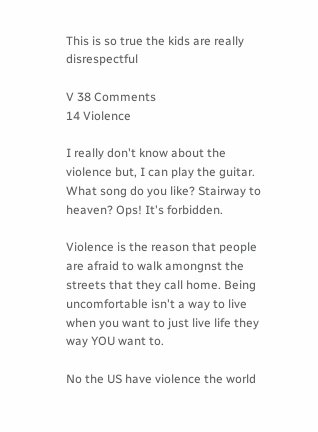This is so true the kids are really disrespectful

V 38 Comments
14 Violence

I really don't know about the violence but, I can play the guitar. What song do you like? Stairway to heaven? Ops! It's forbidden.

Violence is the reason that people are afraid to walk amongnst the streets that they call home. Being uncomfortable isn't a way to live when you want to just live life they way YOU want to.

No the US have violence the world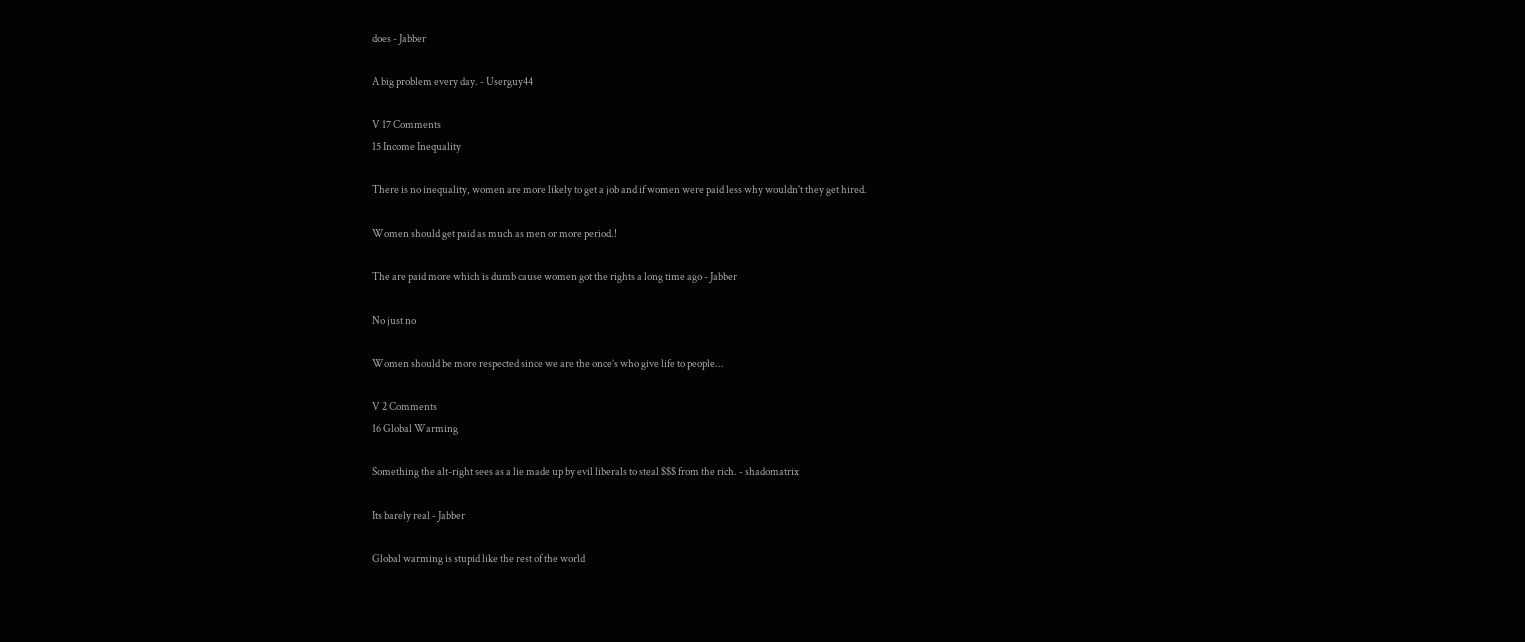does - Jabber

A big problem every day. - Userguy44

V 17 Comments
15 Income Inequality

There is no inequality, women are more likely to get a job and if women were paid less why wouldn't they get hired.

Women should get paid as much as men or more period.!

The are paid more which is dumb cause women got the rights a long time ago - Jabber

No just no

Women should be more respected since we are the once’s who give life to people...

V 2 Comments
16 Global Warming

Something the alt-right sees as a lie made up by evil liberals to steal $$$ from the rich. - shadomatrix

Its barely real - Jabber

Global warming is stupid like the rest of the world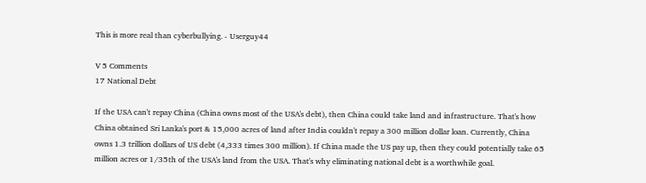This is more real than cyberbullying. - Userguy44

V 5 Comments
17 National Debt

If the USA can't repay China (China owns most of the USA's debt), then China could take land and infrastructure. That's how China obtained Sri Lanka's port & 15,000 acres of land after India couldn't repay a 300 million dollar loan. Currently, China owns 1.3 trillion dollars of US debt (4,333 times 300 million). If China made the US pay up, then they could potentially take 65 million acres or 1/35th of the USA's land from the USA. That's why eliminating national debt is a worthwhile goal.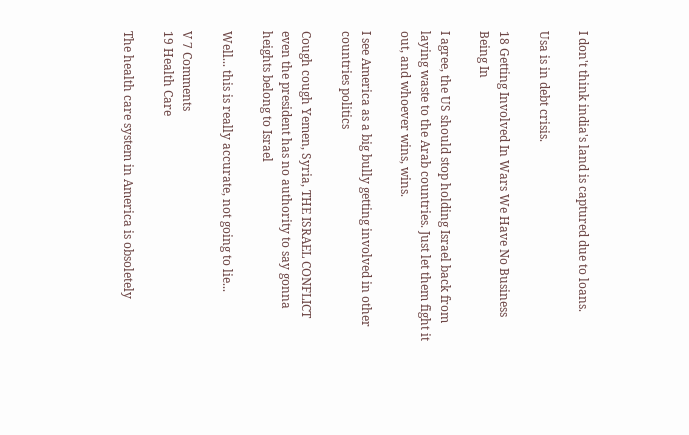I don't think india's land is captured due to loans.

Usa is in debt crisis.

18 Getting Involved In Wars We Have No Business Being In

I agree, the US should stop holding Israel back from laying waste to the Arab countries. Just let them fight it out, and whoever wins, wins.

I see America as a big bully getting involved in other countries politics

Cough cough Yemen, Syria, THE ISRAEL CONFLICT even the president has no authority to say gonna heights belong to Israel

Well... this is really accurate, not going to lie...

V 7 Comments
19 Health Care

The health care system in America is obsoletely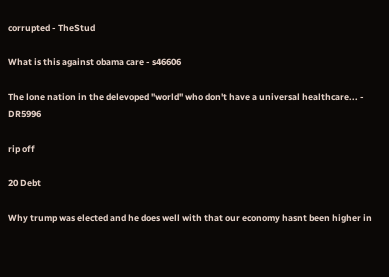corrupted - TheStud

What is this against obama care - s46606

The lone nation in the delevoped "world" who don't have a universal healthcare... - DR5996

rip off

20 Debt

Why trump was elected and he does well with that our economy hasnt been higher in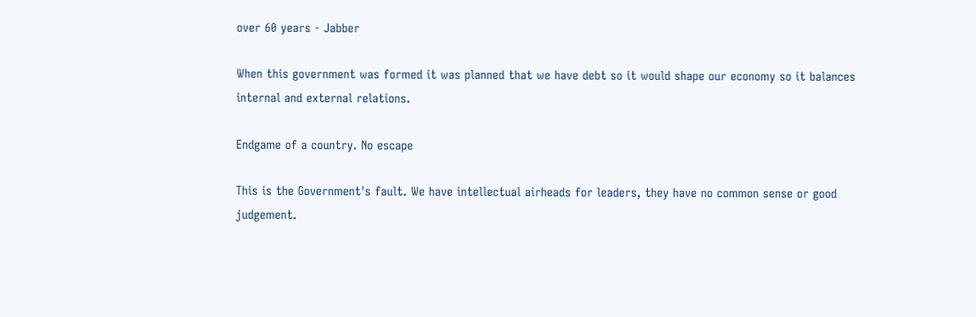over 60 years - Jabber

When this government was formed it was planned that we have debt so it would shape our economy so it balances internal and external relations.

Endgame of a country. No escape

This is the Government's fault. We have intellectual airheads for leaders, they have no common sense or good judgement.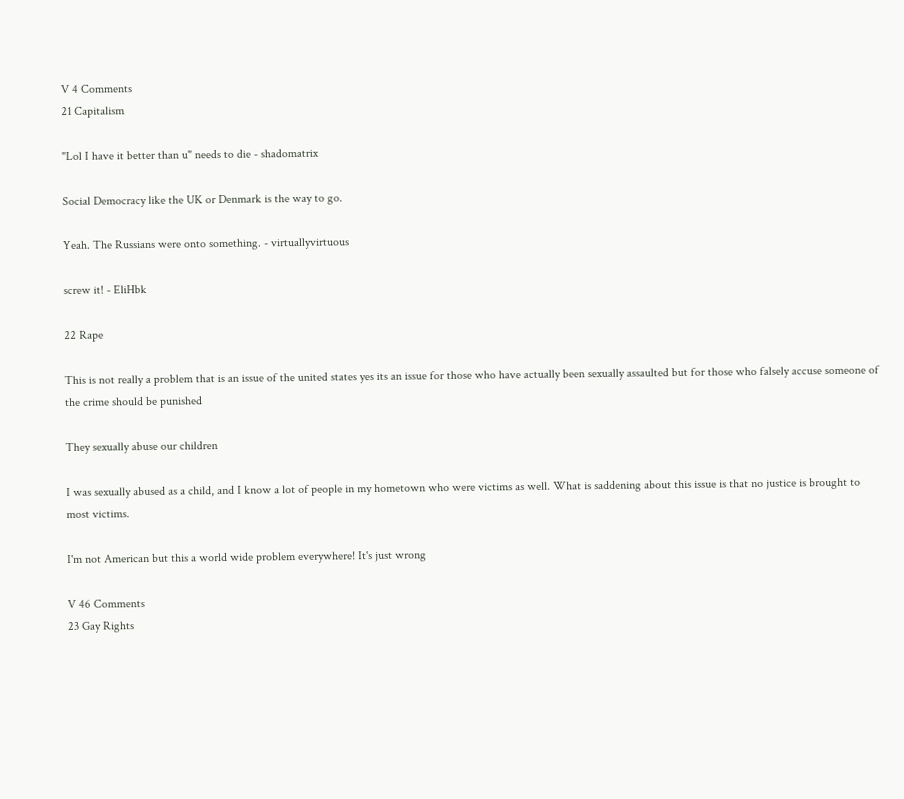V 4 Comments
21 Capitalism

"Lol I have it better than u" needs to die - shadomatrix

Social Democracy like the UK or Denmark is the way to go.

Yeah. The Russians were onto something. - virtuallyvirtuous

screw it! - EliHbk

22 Rape

This is not really a problem that is an issue of the united states yes its an issue for those who have actually been sexually assaulted but for those who falsely accuse someone of the crime should be punished

They sexually abuse our children

I was sexually abused as a child, and I know a lot of people in my hometown who were victims as well. What is saddening about this issue is that no justice is brought to most victims.

I'm not American but this a world wide problem everywhere! It's just wrong

V 46 Comments
23 Gay Rights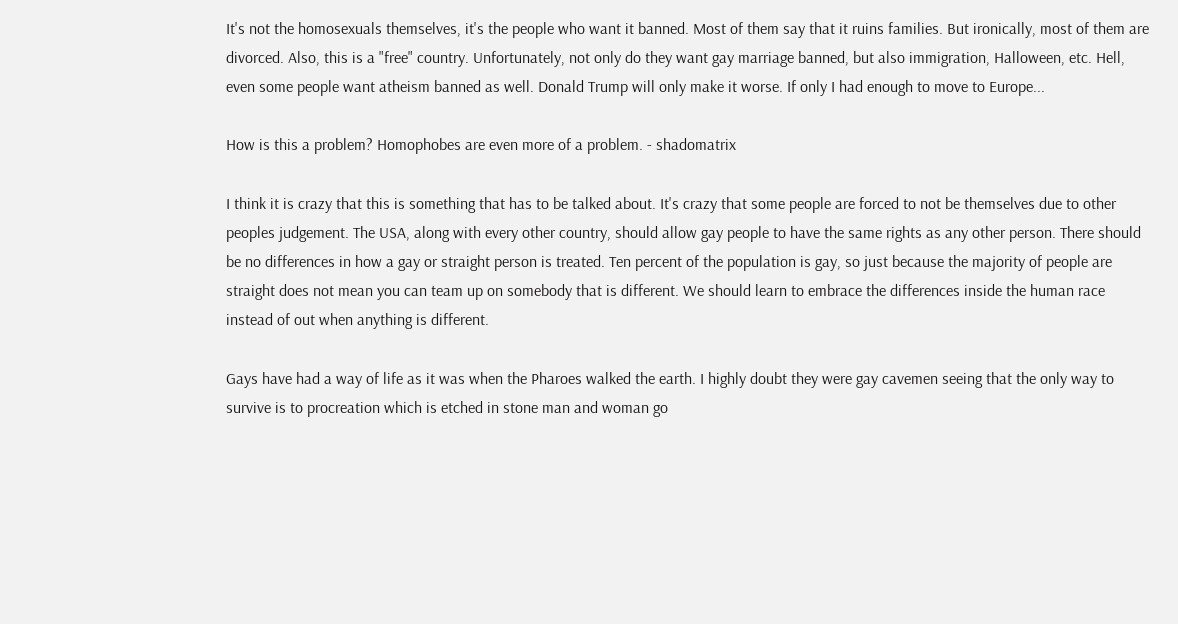It's not the homosexuals themselves, it's the people who want it banned. Most of them say that it ruins families. But ironically, most of them are divorced. Also, this is a "free" country. Unfortunately, not only do they want gay marriage banned, but also immigration, Halloween, etc. Hell, even some people want atheism banned as well. Donald Trump will only make it worse. If only I had enough to move to Europe...

How is this a problem? Homophobes are even more of a problem. - shadomatrix

I think it is crazy that this is something that has to be talked about. It's crazy that some people are forced to not be themselves due to other peoples judgement. The USA, along with every other country, should allow gay people to have the same rights as any other person. There should be no differences in how a gay or straight person is treated. Ten percent of the population is gay, so just because the majority of people are straight does not mean you can team up on somebody that is different. We should learn to embrace the differences inside the human race instead of out when anything is different.

Gays have had a way of life as it was when the Pharoes walked the earth. I highly doubt they were gay cavemen seeing that the only way to survive is to procreation which is etched in stone man and woman go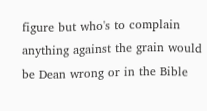figure but who's to complain anything against the grain would be Dean wrong or in the Bible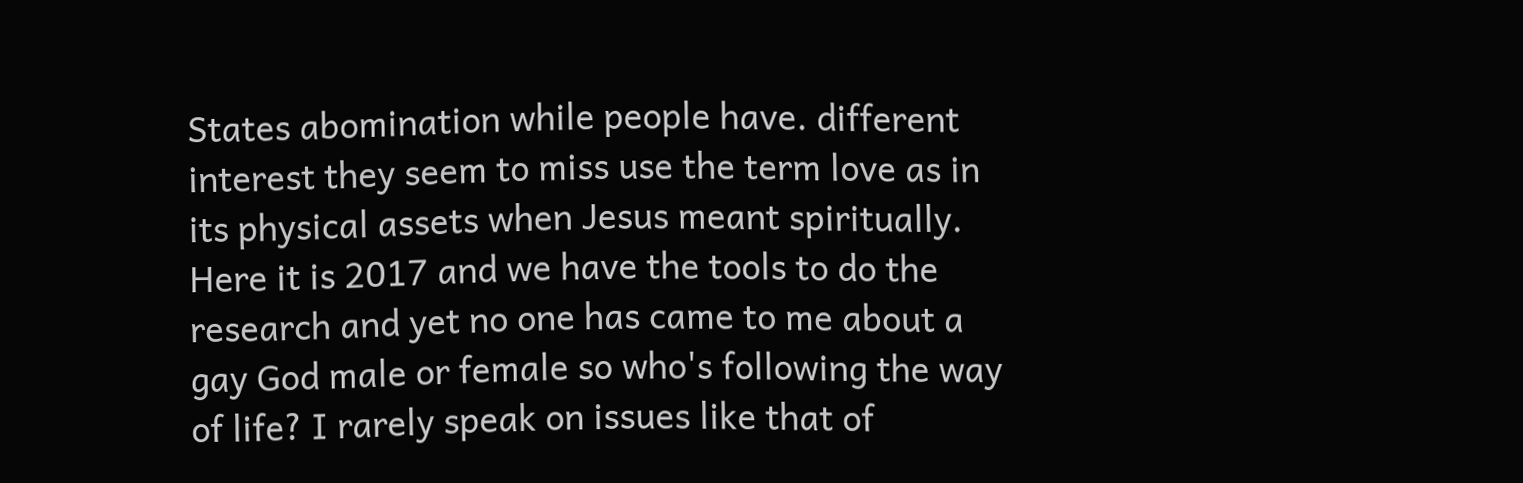States abomination while people have. different interest they seem to miss use the term love as in its physical assets when Jesus meant spiritually. Here it is 2017 and we have the tools to do the research and yet no one has came to me about a gay God male or female so who's following the way of life? I rarely speak on issues like that of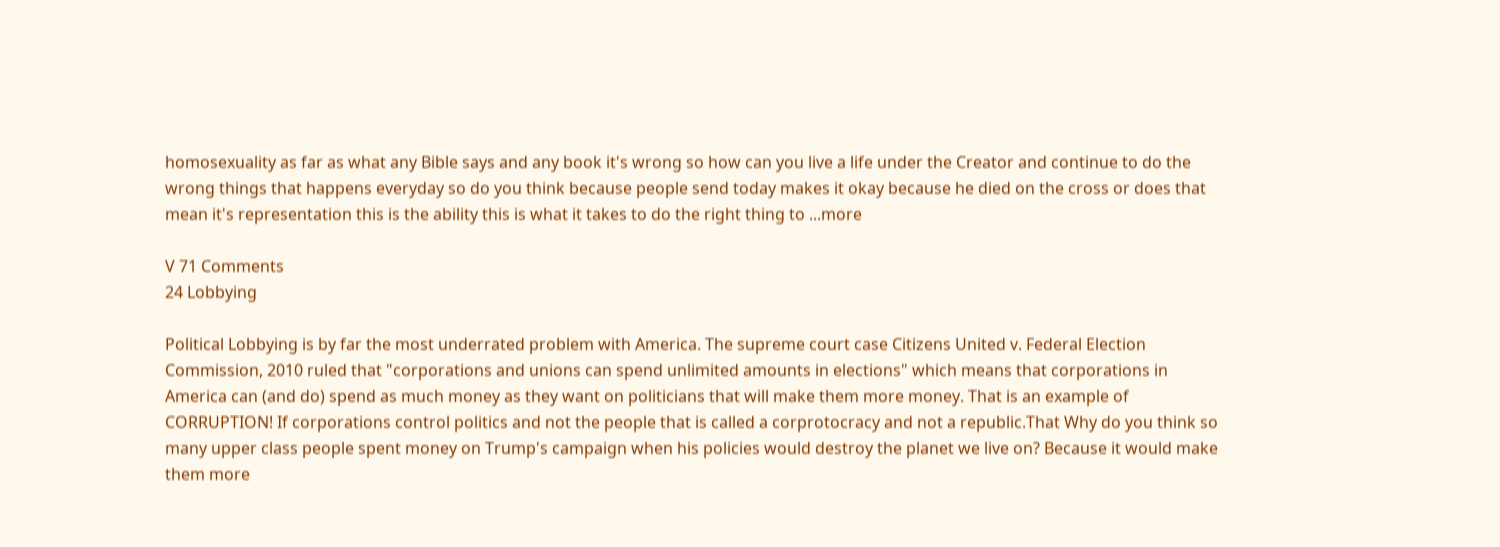homosexuality as far as what any Bible says and any book it's wrong so how can you live a life under the Creator and continue to do the wrong things that happens everyday so do you think because people send today makes it okay because he died on the cross or does that mean it's representation this is the ability this is what it takes to do the right thing to ...more

V 71 Comments
24 Lobbying

Political Lobbying is by far the most underrated problem with America. The supreme court case Citizens United v. Federal Election Commission, 2010 ruled that "corporations and unions can spend unlimited amounts in elections" which means that corporations in America can (and do) spend as much money as they want on politicians that will make them more money. That is an example of CORRUPTION! If corporations control politics and not the people that is called a corprotocracy and not a republic.That Why do you think so many upper class people spent money on Trump's campaign when his policies would destroy the planet we live on? Because it would make them more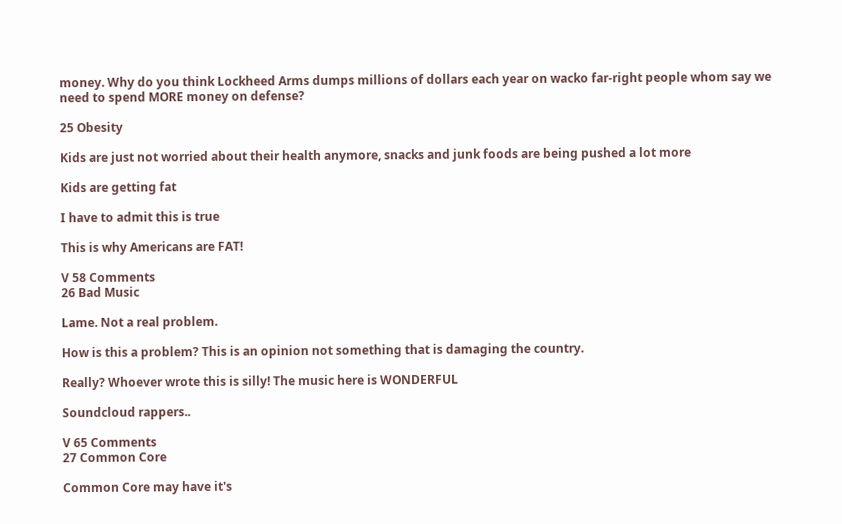money. Why do you think Lockheed Arms dumps millions of dollars each year on wacko far-right people whom say we need to spend MORE money on defense?

25 Obesity

Kids are just not worried about their health anymore, snacks and junk foods are being pushed a lot more

Kids are getting fat

I have to admit this is true

This is why Americans are FAT!

V 58 Comments
26 Bad Music

Lame. Not a real problem.

How is this a problem? This is an opinion not something that is damaging the country.

Really? Whoever wrote this is silly! The music here is WONDERFUL

Soundcloud rappers..

V 65 Comments
27 Common Core

Common Core may have it's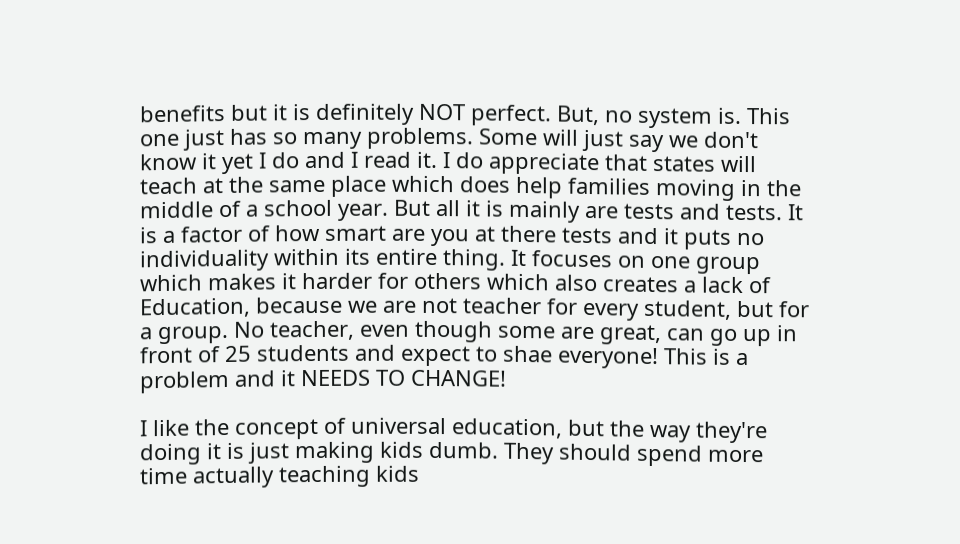benefits but it is definitely NOT perfect. But, no system is. This one just has so many problems. Some will just say we don't know it yet I do and I read it. I do appreciate that states will teach at the same place which does help families moving in the middle of a school year. But all it is mainly are tests and tests. It is a factor of how smart are you at there tests and it puts no individuality within its entire thing. It focuses on one group which makes it harder for others which also creates a lack of Education, because we are not teacher for every student, but for a group. No teacher, even though some are great, can go up in front of 25 students and expect to shae everyone! This is a problem and it NEEDS TO CHANGE!

I like the concept of universal education, but the way they're doing it is just making kids dumb. They should spend more time actually teaching kids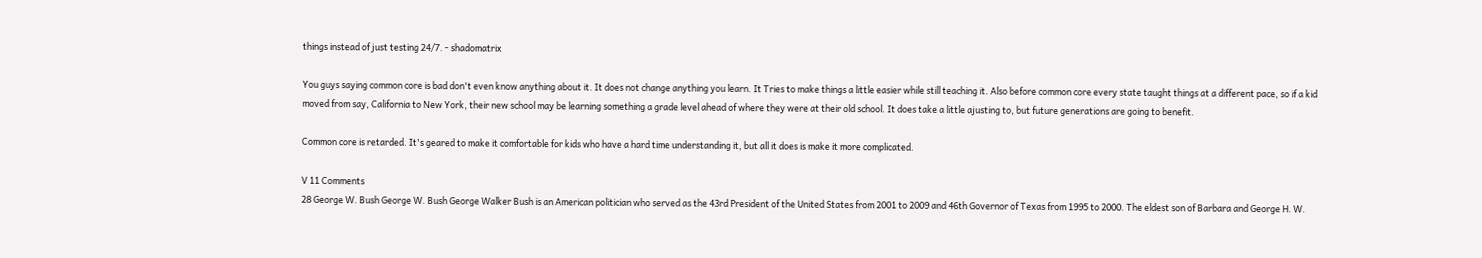things instead of just testing 24/7. - shadomatrix

You guys saying common core is bad don't even know anything about it. It does not change anything you learn. It Tries to make things a little easier while still teaching it. Also before common core every state taught things at a different pace, so if a kid moved from say, California to New York, their new school may be learning something a grade level ahead of where they were at their old school. It does take a little ajusting to, but future generations are going to benefit.

Common core is retarded. It's geared to make it comfortable for kids who have a hard time understanding it, but all it does is make it more complicated.

V 11 Comments
28 George W. Bush George W. Bush George Walker Bush is an American politician who served as the 43rd President of the United States from 2001 to 2009 and 46th Governor of Texas from 1995 to 2000. The eldest son of Barbara and George H. W.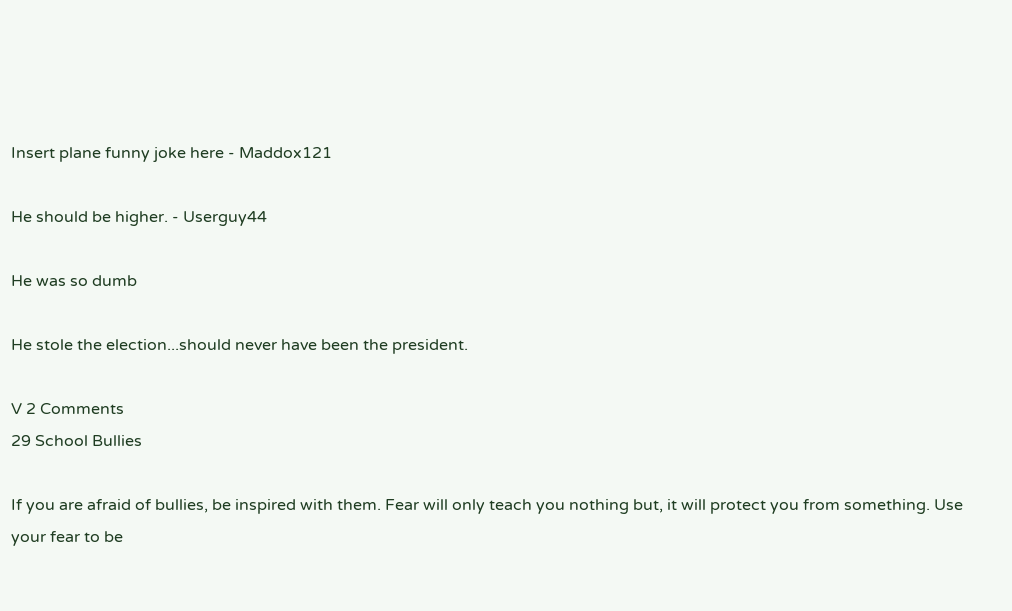Insert plane funny joke here - Maddox121

He should be higher. - Userguy44

He was so dumb

He stole the election...should never have been the president.

V 2 Comments
29 School Bullies

If you are afraid of bullies, be inspired with them. Fear will only teach you nothing but, it will protect you from something. Use your fear to be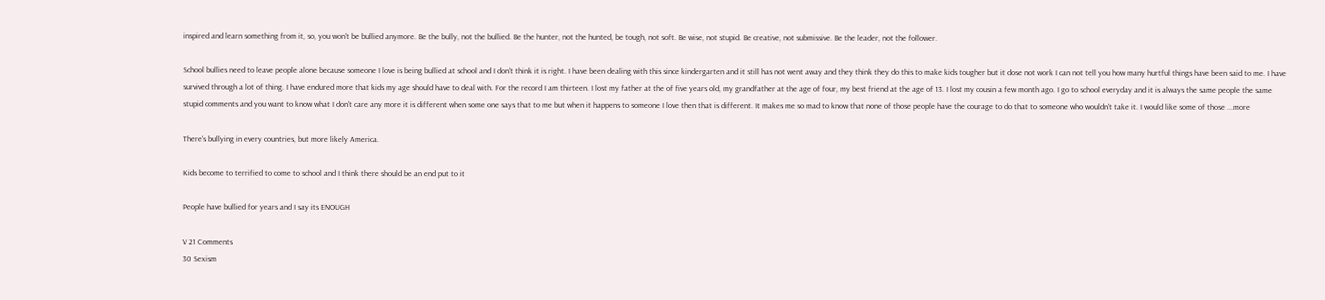inspired and learn something from it, so, you won't be bullied anymore. Be the bully, not the bullied. Be the hunter, not the hunted, be tough, not soft. Be wise, not stupid. Be creative, not submissive. Be the leader, not the follower.

School bullies need to leave people alone because someone I love is being bullied at school and I don't think it is right. I have been dealing with this since kindergarten and it still has not went away and they think they do this to make kids tougher but it dose not work I can not tell you how many hurtful things have been said to me. I have survived through a lot of thing. I have endured more that kids my age should have to deal with. For the record I am thirteen. I lost my father at the of five years old, my grandfather at the age of four, my best friend at the age of 13. I lost my cousin a few month ago. I go to school everyday and it is always the same people the same stupid comments and you want to know what I don't care any more it is different when some one says that to me but when it happens to someone I love then that is different. It makes me so mad to know that none of those people have the courage to do that to someone who wouldn't take it. I would like some of those ...more

There's bullying in every countries, but more likely America.

Kids become to terrified to come to school and I think there should be an end put to it

People have bullied for years and I say its ENOUGH

V 21 Comments
30 Sexism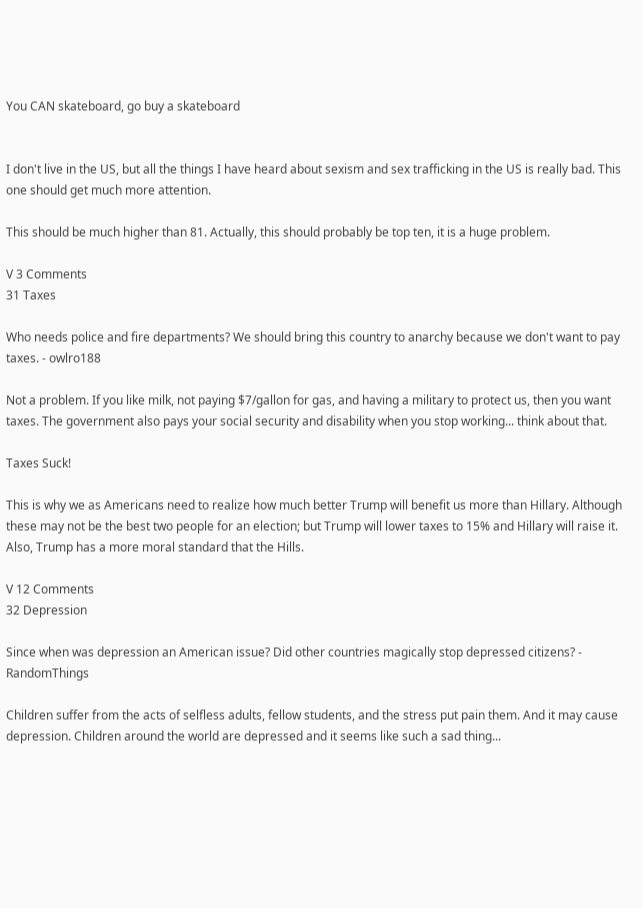You CAN skateboard, go buy a skateboard


I don't live in the US, but all the things I have heard about sexism and sex trafficking in the US is really bad. This one should get much more attention.

This should be much higher than 81. Actually, this should probably be top ten, it is a huge problem.

V 3 Comments
31 Taxes

Who needs police and fire departments? We should bring this country to anarchy because we don't want to pay taxes. - owlro188

Not a problem. If you like milk, not paying $7/gallon for gas, and having a military to protect us, then you want taxes. The government also pays your social security and disability when you stop working... think about that.

Taxes Suck!

This is why we as Americans need to realize how much better Trump will benefit us more than Hillary. Although these may not be the best two people for an election; but Trump will lower taxes to 15% and Hillary will raise it. Also, Trump has a more moral standard that the Hills.

V 12 Comments
32 Depression

Since when was depression an American issue? Did other countries magically stop depressed citizens? - RandomThings

Children suffer from the acts of selfless adults, fellow students, and the stress put pain them. And it may cause depression. Children around the world are depressed and it seems like such a sad thing...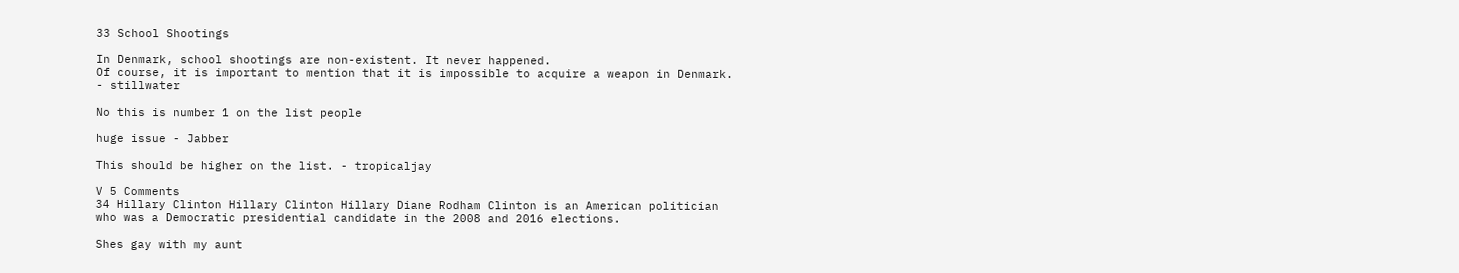33 School Shootings

In Denmark, school shootings are non-existent. It never happened.
Of course, it is important to mention that it is impossible to acquire a weapon in Denmark. - stillwater

No this is number 1 on the list people

huge issue - Jabber

This should be higher on the list. - tropicaljay

V 5 Comments
34 Hillary Clinton Hillary Clinton Hillary Diane Rodham Clinton is an American politician who was a Democratic presidential candidate in the 2008 and 2016 elections.

Shes gay with my aunt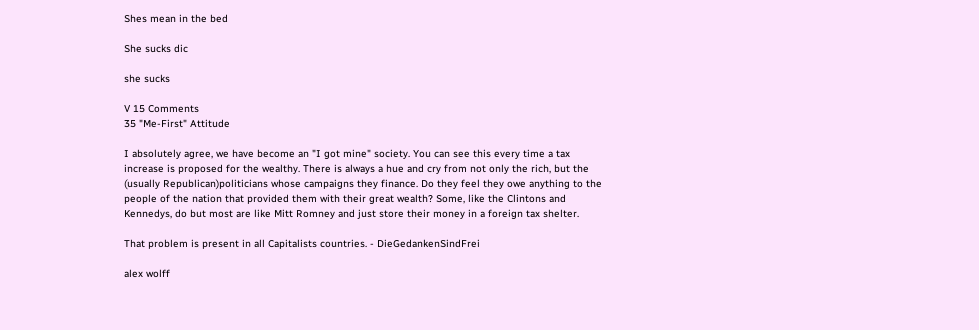Shes mean in the bed

She sucks dic

she sucks

V 15 Comments
35 "Me-First" Attitude

I absolutely agree, we have become an "I got mine" society. You can see this every time a tax increase is proposed for the wealthy. There is always a hue and cry from not only the rich, but the (usually Republican)politicians whose campaigns they finance. Do they feel they owe anything to the people of the nation that provided them with their great wealth? Some, like the Clintons and Kennedys, do but most are like Mitt Romney and just store their money in a foreign tax shelter.

That problem is present in all Capitalists countries. - DieGedankenSindFrei

alex wolff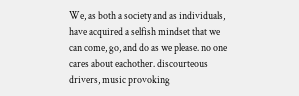We, as both a society and as individuals, have acquired a selfish mindset that we can come, go, and do as we please. no one cares about eachother. discourteous drivers, music provoking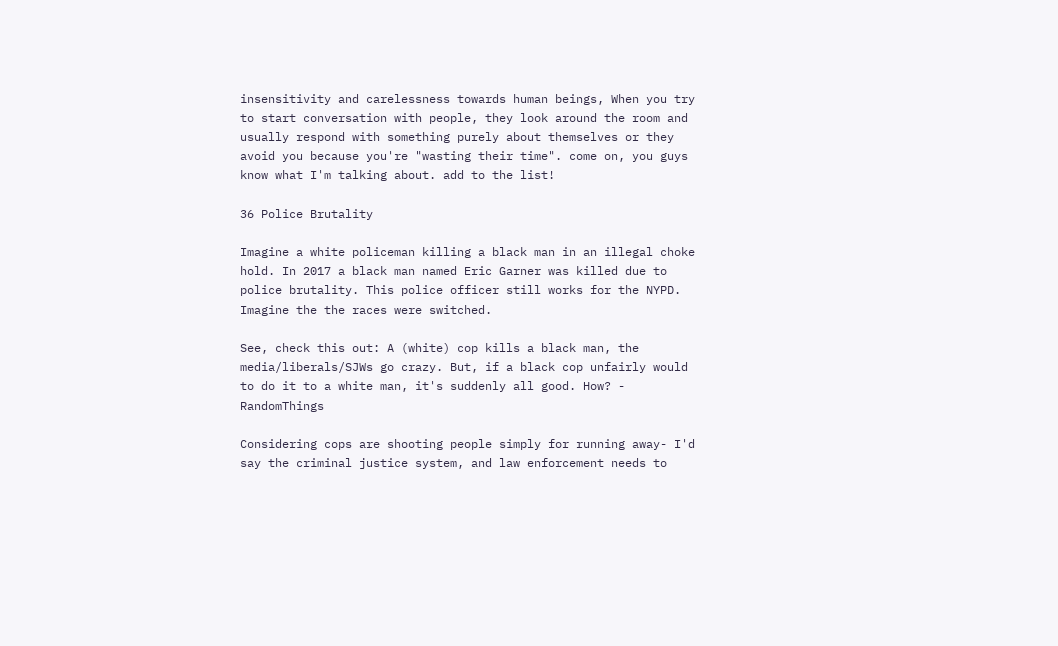insensitivity and carelessness towards human beings, When you try to start conversation with people, they look around the room and usually respond with something purely about themselves or they avoid you because you're "wasting their time". come on, you guys know what I'm talking about. add to the list!

36 Police Brutality

Imagine a white policeman killing a black man in an illegal choke hold. In 2017 a black man named Eric Garner was killed due to police brutality. This police officer still works for the NYPD. Imagine the the races were switched.

See, check this out: A (white) cop kills a black man, the media/liberals/SJWs go crazy. But, if a black cop unfairly would to do it to a white man, it's suddenly all good. How? - RandomThings

Considering cops are shooting people simply for running away- I'd say the criminal justice system, and law enforcement needs to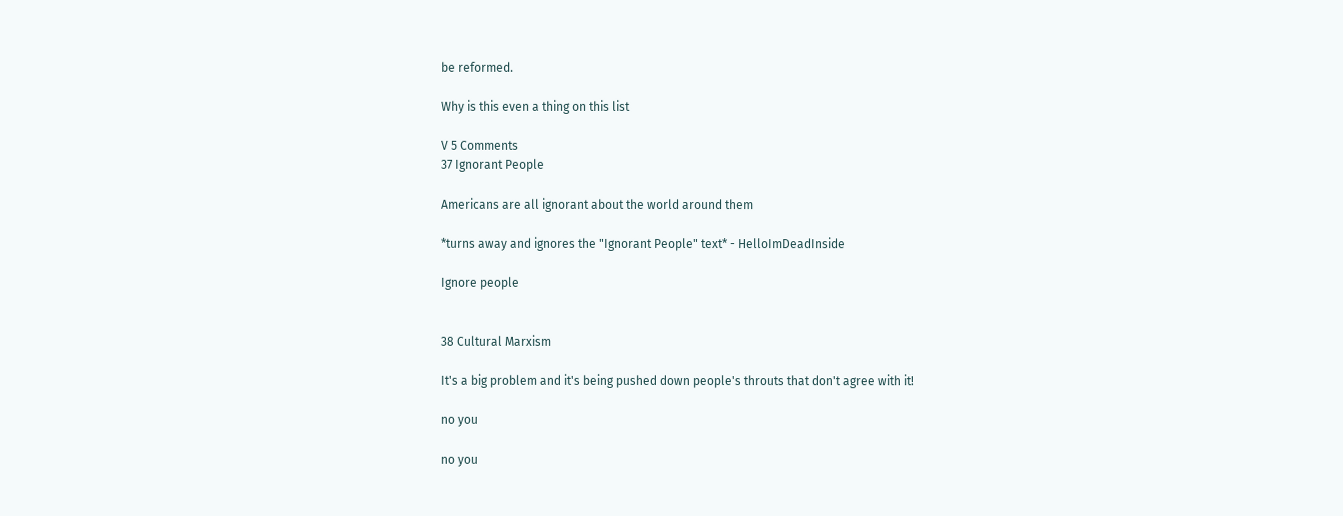be reformed.

Why is this even a thing on this list

V 5 Comments
37 Ignorant People

Americans are all ignorant about the world around them

*turns away and ignores the "Ignorant People" text* - HelloImDeadInside

Ignore people


38 Cultural Marxism

It's a big problem and it's being pushed down people's throuts that don't agree with it!

no you

no you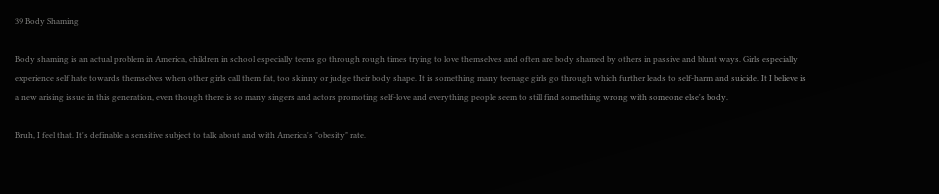39 Body Shaming

Body shaming is an actual problem in America, children in school especially teens go through rough times trying to love themselves and often are body shamed by others in passive and blunt ways. Girls especially experience self hate towards themselves when other girls call them fat, too skinny or judge their body shape. It is something many teenage girls go through which further leads to self-harm and suicide. It I believe is a new arising issue in this generation, even though there is so many singers and actors promoting self-love and everything people seem to still find something wrong with someone else's body.

Bruh, I feel that. It's definable a sensitive subject to talk about and with America's "obesity" rate.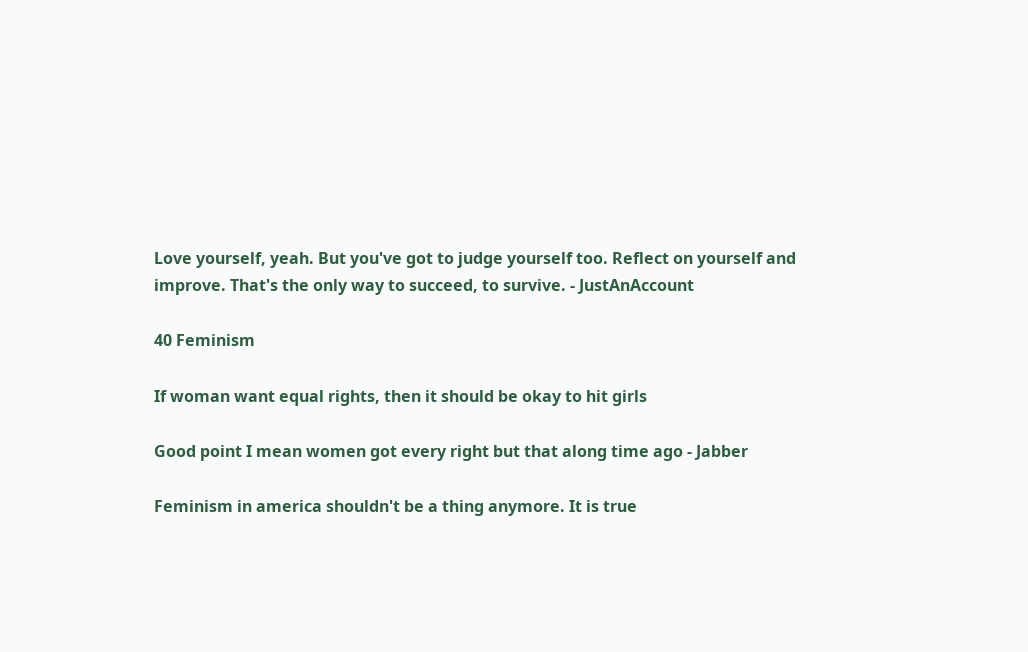Love yourself, yeah. But you've got to judge yourself too. Reflect on yourself and improve. That's the only way to succeed, to survive. - JustAnAccount

40 Feminism

If woman want equal rights, then it should be okay to hit girls

Good point I mean women got every right but that along time ago - Jabber

Feminism in america shouldn't be a thing anymore. It is true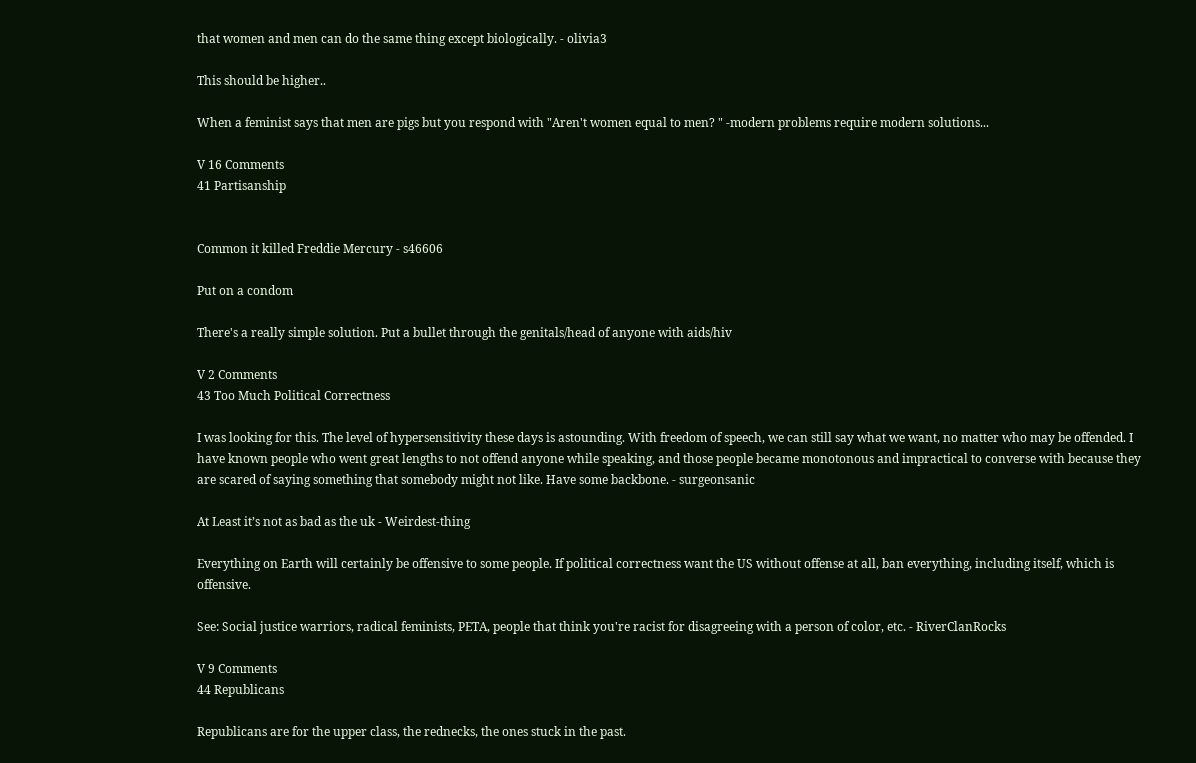that women and men can do the same thing except biologically. - olivia3

This should be higher..

When a feminist says that men are pigs but you respond with "Aren't women equal to men? " -modern problems require modern solutions...

V 16 Comments
41 Partisanship


Common it killed Freddie Mercury - s46606

Put on a condom

There's a really simple solution. Put a bullet through the genitals/head of anyone with aids/hiv

V 2 Comments
43 Too Much Political Correctness

I was looking for this. The level of hypersensitivity these days is astounding. With freedom of speech, we can still say what we want, no matter who may be offended. I have known people who went great lengths to not offend anyone while speaking, and those people became monotonous and impractical to converse with because they are scared of saying something that somebody might not like. Have some backbone. - surgeonsanic

At Least it’s not as bad as the uk - Weirdest-thing

Everything on Earth will certainly be offensive to some people. If political correctness want the US without offense at all, ban everything, including itself, which is offensive.

See: Social justice warriors, radical feminists, PETA, people that think you're racist for disagreeing with a person of color, etc. - RiverClanRocks

V 9 Comments
44 Republicans

Republicans are for the upper class, the rednecks, the ones stuck in the past.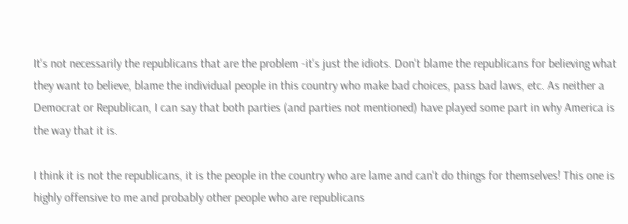It's not necessarily the republicans that are the problem -it's just the idiots. Don't blame the republicans for believing what they want to believe, blame the individual people in this country who make bad choices, pass bad laws, etc. As neither a Democrat or Republican, I can say that both parties (and parties not mentioned) have played some part in why America is the way that it is.

I think it is not the republicans, it is the people in the country who are lame and can't do things for themselves! This one is highly offensive to me and probably other people who are republicans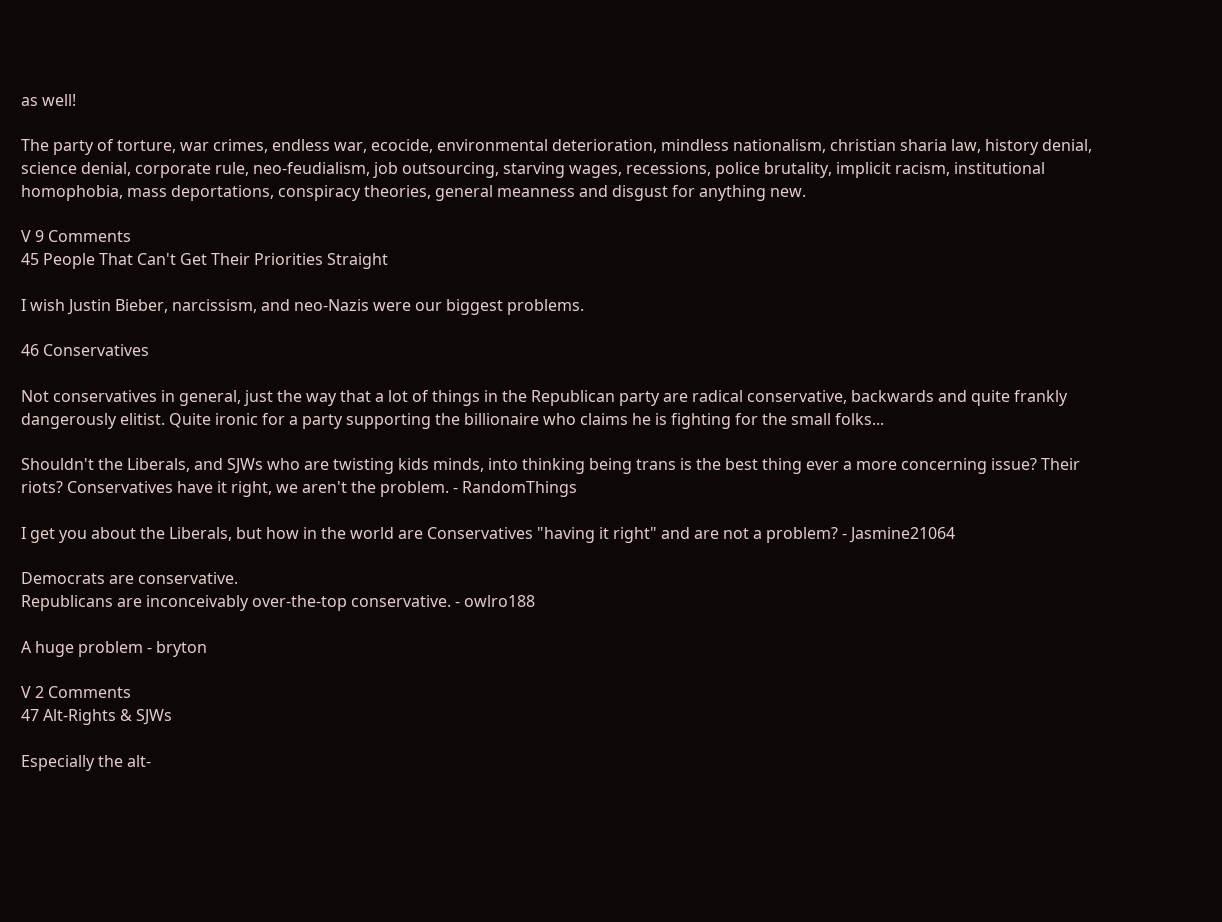as well!

The party of torture, war crimes, endless war, ecocide, environmental deterioration, mindless nationalism, christian sharia law, history denial, science denial, corporate rule, neo-feudialism, job outsourcing, starving wages, recessions, police brutality, implicit racism, institutional homophobia, mass deportations, conspiracy theories, general meanness and disgust for anything new.

V 9 Comments
45 People That Can't Get Their Priorities Straight

I wish Justin Bieber, narcissism, and neo-Nazis were our biggest problems.

46 Conservatives

Not conservatives in general, just the way that a lot of things in the Republican party are radical conservative, backwards and quite frankly dangerously elitist. Quite ironic for a party supporting the billionaire who claims he is fighting for the small folks...

Shouldn't the Liberals, and SJWs who are twisting kids minds, into thinking being trans is the best thing ever a more concerning issue? Their riots? Conservatives have it right, we aren't the problem. - RandomThings

I get you about the Liberals, but how in the world are Conservatives "having it right" and are not a problem? - Jasmine21064

Democrats are conservative.
Republicans are inconceivably over-the-top conservative. - owlro188

A huge problem - bryton

V 2 Comments
47 Alt-Rights & SJWs

Especially the alt-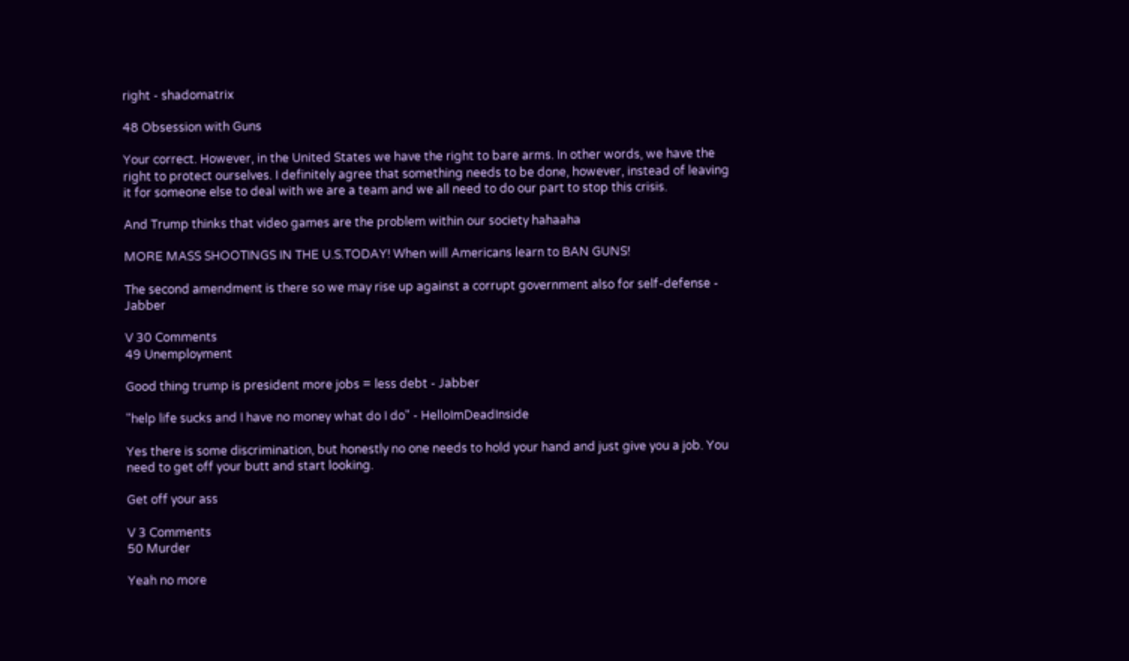right - shadomatrix

48 Obsession with Guns

Your correct. However, in the United States we have the right to bare arms. In other words, we have the right to protect ourselves. I definitely agree that something needs to be done, however, instead of leaving it for someone else to deal with we are a team and we all need to do our part to stop this crisis.

And Trump thinks that video games are the problem within our society hahaaha

MORE MASS SHOOTINGS IN THE U.S.TODAY! When will Americans learn to BAN GUNS!

The second amendment is there so we may rise up against a corrupt government also for self-defense - Jabber

V 30 Comments
49 Unemployment

Good thing trump is president more jobs = less debt - Jabber

"help life sucks and I have no money what do I do" - HelloImDeadInside

Yes there is some discrimination, but honestly no one needs to hold your hand and just give you a job. You need to get off your butt and start looking.

Get off your ass

V 3 Comments
50 Murder

Yeah no more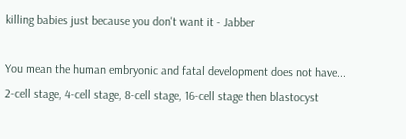killing babies just because you don't want it - Jabber

You mean the human embryonic and fatal development does not have...
2-cell stage, 4-cell stage, 8-cell stage, 16-cell stage then blastocyst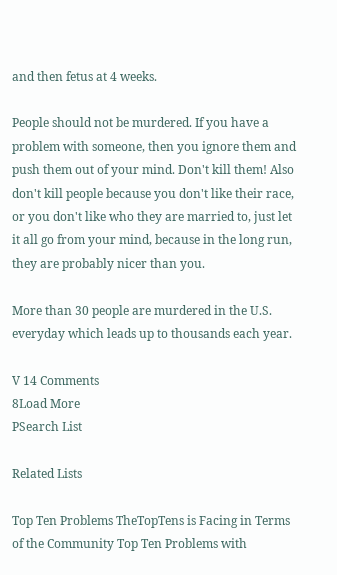and then fetus at 4 weeks.

People should not be murdered. If you have a problem with someone, then you ignore them and push them out of your mind. Don't kill them! Also don't kill people because you don't like their race, or you don't like who they are married to, just let it all go from your mind, because in the long run, they are probably nicer than you.

More than 30 people are murdered in the U.S. everyday which leads up to thousands each year.

V 14 Comments
8Load More
PSearch List

Related Lists

Top Ten Problems TheTopTens is Facing in Terms of the Community Top Ten Problems with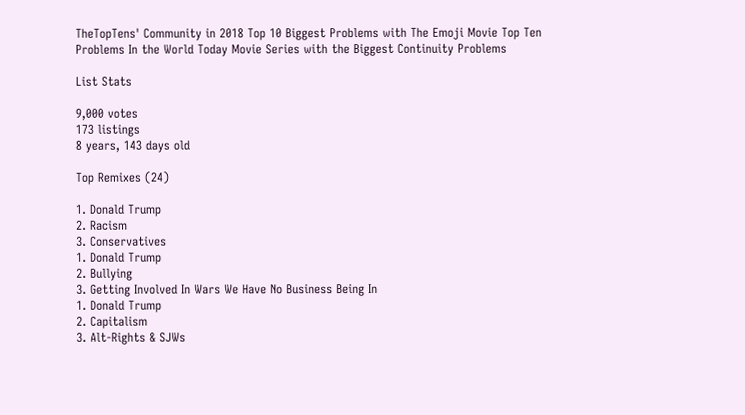TheTopTens' Community in 2018 Top 10 Biggest Problems with The Emoji Movie Top Ten Problems In the World Today Movie Series with the Biggest Continuity Problems

List Stats

9,000 votes
173 listings
8 years, 143 days old

Top Remixes (24)

1. Donald Trump
2. Racism
3. Conservatives
1. Donald Trump
2. Bullying
3. Getting Involved In Wars We Have No Business Being In
1. Donald Trump
2. Capitalism
3. Alt-Rights & SJWs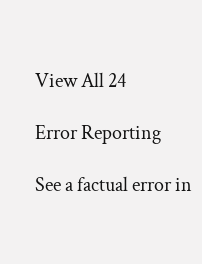View All 24

Error Reporting

See a factual error in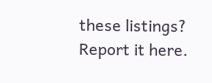these listings? Report it here.